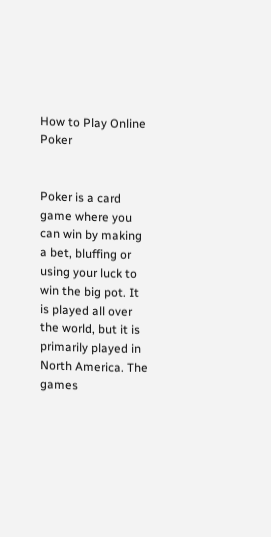How to Play Online Poker


Poker is a card game where you can win by making a bet, bluffing or using your luck to win the big pot. It is played all over the world, but it is primarily played in North America. The games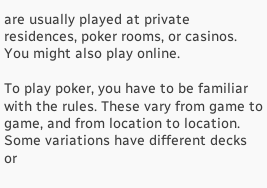are usually played at private residences, poker rooms, or casinos. You might also play online.

To play poker, you have to be familiar with the rules. These vary from game to game, and from location to location. Some variations have different decks or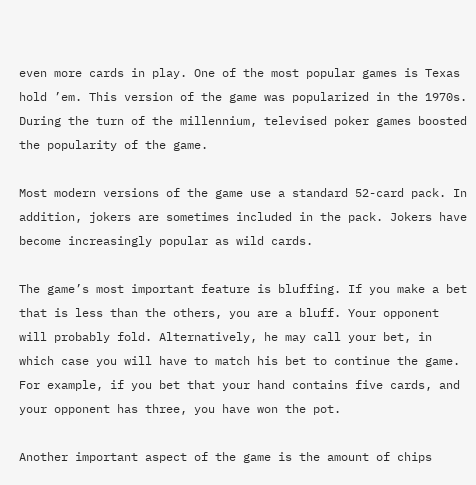even more cards in play. One of the most popular games is Texas hold ’em. This version of the game was popularized in the 1970s. During the turn of the millennium, televised poker games boosted the popularity of the game.

Most modern versions of the game use a standard 52-card pack. In addition, jokers are sometimes included in the pack. Jokers have become increasingly popular as wild cards.

The game’s most important feature is bluffing. If you make a bet that is less than the others, you are a bluff. Your opponent will probably fold. Alternatively, he may call your bet, in which case you will have to match his bet to continue the game. For example, if you bet that your hand contains five cards, and your opponent has three, you have won the pot.

Another important aspect of the game is the amount of chips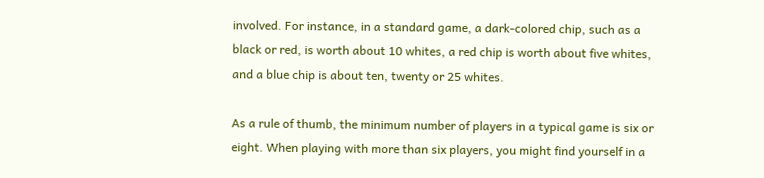involved. For instance, in a standard game, a dark-colored chip, such as a black or red, is worth about 10 whites, a red chip is worth about five whites, and a blue chip is about ten, twenty or 25 whites.

As a rule of thumb, the minimum number of players in a typical game is six or eight. When playing with more than six players, you might find yourself in a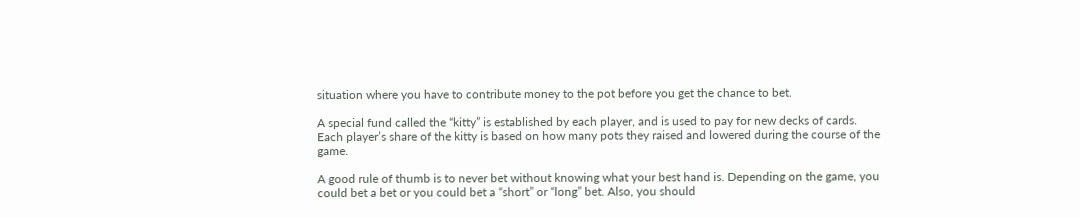situation where you have to contribute money to the pot before you get the chance to bet.

A special fund called the “kitty” is established by each player, and is used to pay for new decks of cards. Each player’s share of the kitty is based on how many pots they raised and lowered during the course of the game.

A good rule of thumb is to never bet without knowing what your best hand is. Depending on the game, you could bet a bet or you could bet a “short” or “long” bet. Also, you should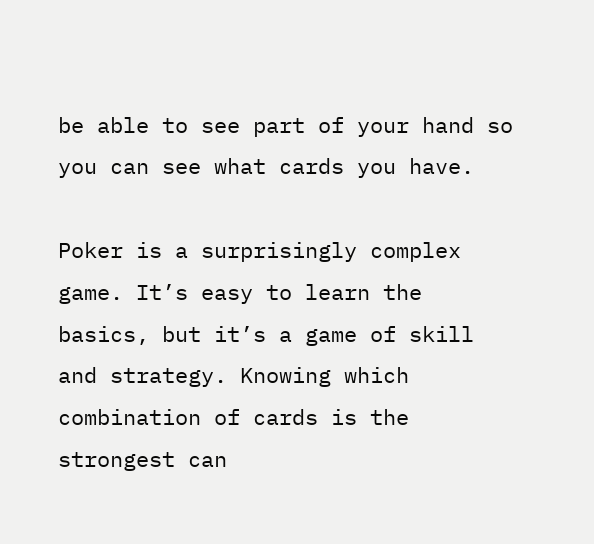be able to see part of your hand so you can see what cards you have.

Poker is a surprisingly complex game. It’s easy to learn the basics, but it’s a game of skill and strategy. Knowing which combination of cards is the strongest can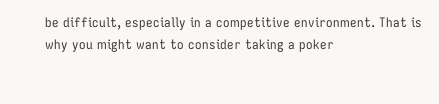be difficult, especially in a competitive environment. That is why you might want to consider taking a poker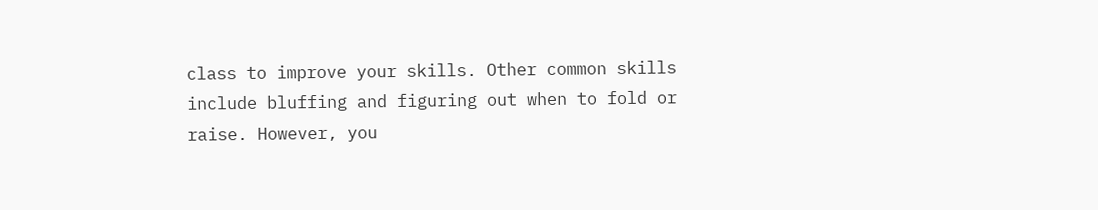class to improve your skills. Other common skills include bluffing and figuring out when to fold or raise. However, you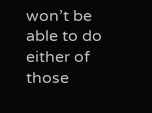won’t be able to do either of those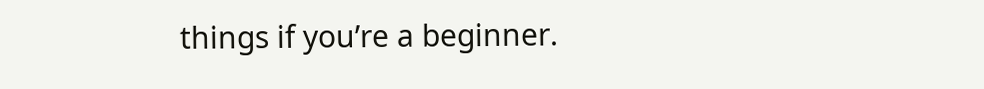things if you’re a beginner.